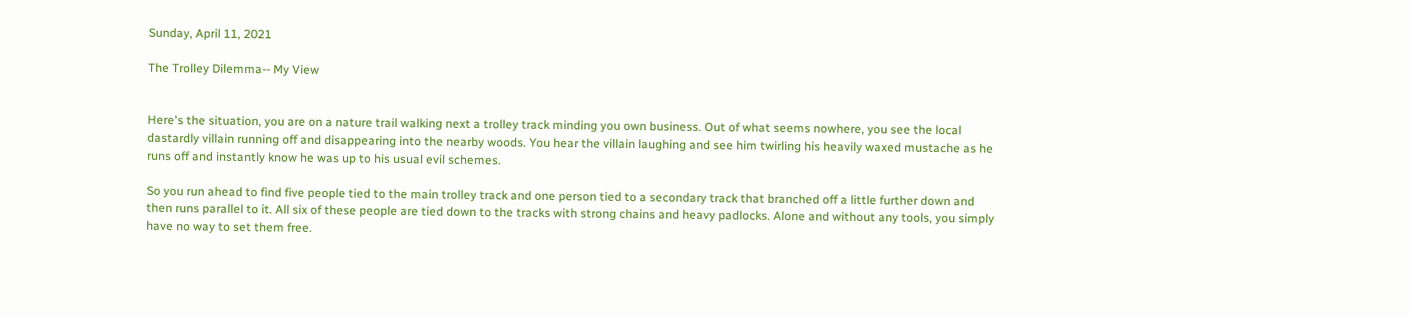Sunday, April 11, 2021

The Trolley Dilemma-- My View


Here's the situation, you are on a nature trail walking next a trolley track minding you own business. Out of what seems nowhere, you see the local dastardly villain running off and disappearing into the nearby woods. You hear the villain laughing and see him twirling his heavily waxed mustache as he runs off and instantly know he was up to his usual evil schemes.

So you run ahead to find five people tied to the main trolley track and one person tied to a secondary track that branched off a little further down and then runs parallel to it. All six of these people are tied down to the tracks with strong chains and heavy padlocks. Alone and without any tools, you simply have no way to set them free.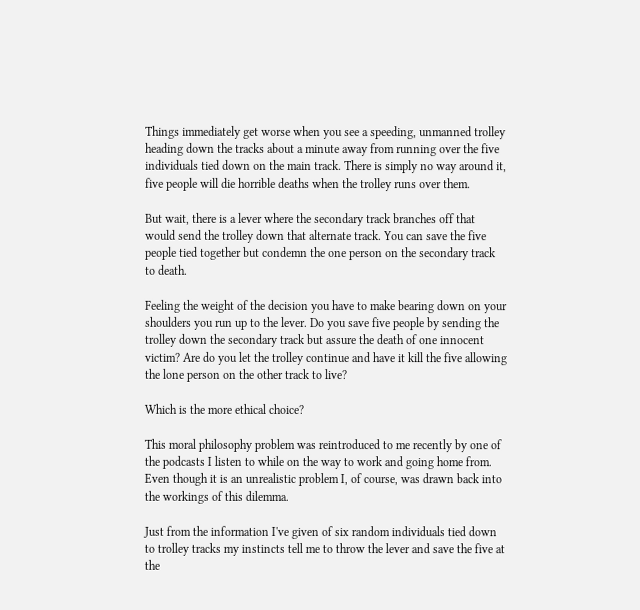Things immediately get worse when you see a speeding, unmanned trolley heading down the tracks about a minute away from running over the five individuals tied down on the main track. There is simply no way around it, five people will die horrible deaths when the trolley runs over them.

But wait, there is a lever where the secondary track branches off that would send the trolley down that alternate track. You can save the five people tied together but condemn the one person on the secondary track to death.

Feeling the weight of the decision you have to make bearing down on your shoulders you run up to the lever. Do you save five people by sending the trolley down the secondary track but assure the death of one innocent victim? Are do you let the trolley continue and have it kill the five allowing the lone person on the other track to live?

Which is the more ethical choice?

This moral philosophy problem was reintroduced to me recently by one of the podcasts I listen to while on the way to work and going home from. Even though it is an unrealistic problem I, of course, was drawn back into the workings of this dilemma.

Just from the information I've given of six random individuals tied down to trolley tracks my instincts tell me to throw the lever and save the five at the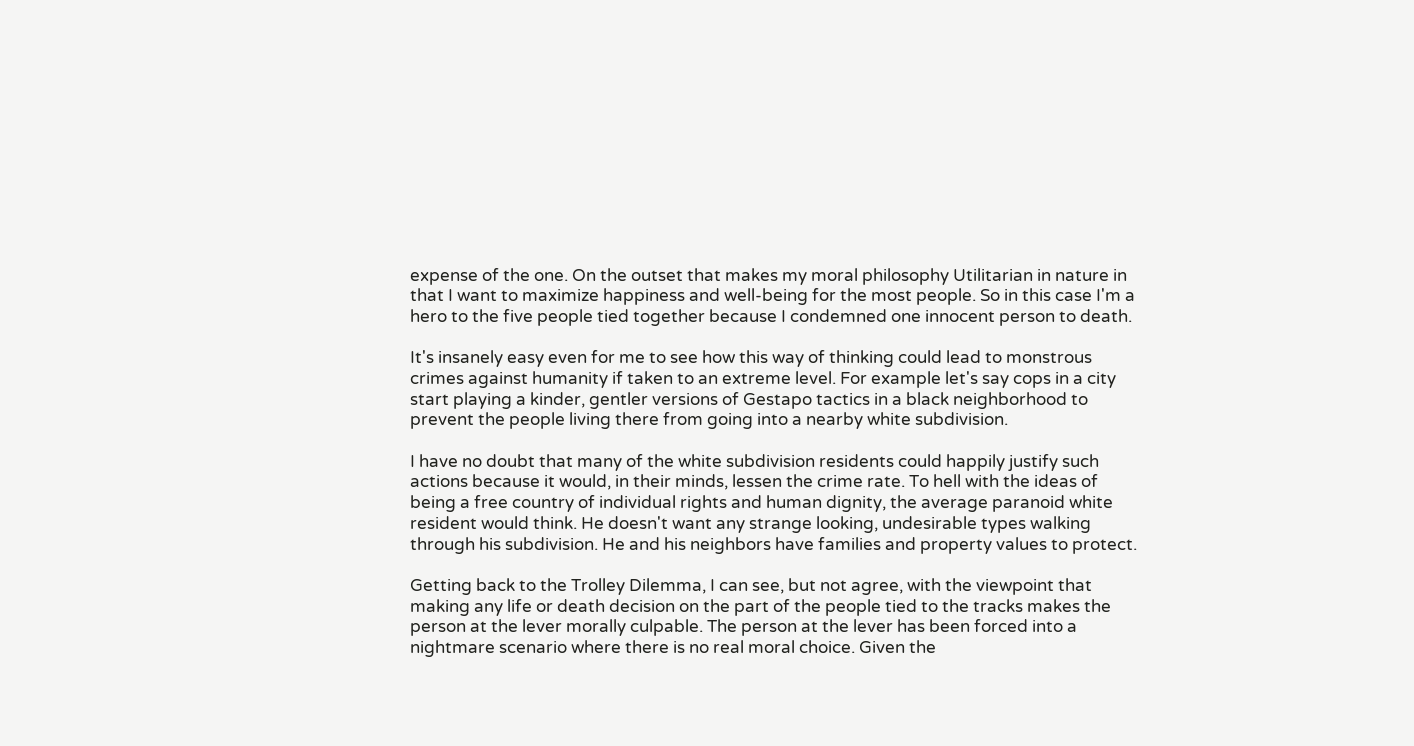expense of the one. On the outset that makes my moral philosophy Utilitarian in nature in that I want to maximize happiness and well-being for the most people. So in this case I'm a hero to the five people tied together because I condemned one innocent person to death.

It's insanely easy even for me to see how this way of thinking could lead to monstrous crimes against humanity if taken to an extreme level. For example let's say cops in a city start playing a kinder, gentler versions of Gestapo tactics in a black neighborhood to prevent the people living there from going into a nearby white subdivision.

I have no doubt that many of the white subdivision residents could happily justify such actions because it would, in their minds, lessen the crime rate. To hell with the ideas of being a free country of individual rights and human dignity, the average paranoid white resident would think. He doesn't want any strange looking, undesirable types walking through his subdivision. He and his neighbors have families and property values to protect.

Getting back to the Trolley Dilemma, I can see, but not agree, with the viewpoint that making any life or death decision on the part of the people tied to the tracks makes the person at the lever morally culpable. The person at the lever has been forced into a nightmare scenario where there is no real moral choice. Given the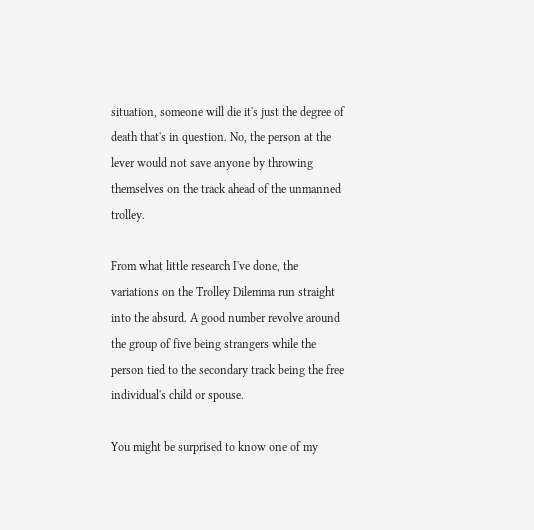situation, someone will die it's just the degree of death that's in question. No, the person at the lever would not save anyone by throwing themselves on the track ahead of the unmanned trolley.

From what little research I've done, the variations on the Trolley Dilemma run straight into the absurd. A good number revolve around the group of five being strangers while the person tied to the secondary track being the free individual's child or spouse.

You might be surprised to know one of my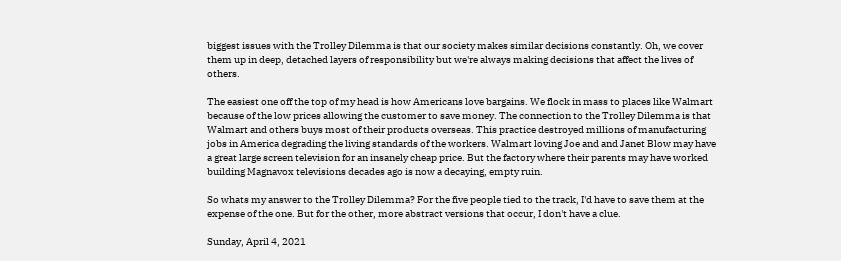biggest issues with the Trolley Dilemma is that our society makes similar decisions constantly. Oh, we cover them up in deep, detached layers of responsibility but we're always making decisions that affect the lives of others.

The easiest one off the top of my head is how Americans love bargains. We flock in mass to places like Walmart because of the low prices allowing the customer to save money. The connection to the Trolley Dilemma is that Walmart and others buys most of their products overseas. This practice destroyed millions of manufacturing jobs in America degrading the living standards of the workers. Walmart loving Joe and and Janet Blow may have a great large screen television for an insanely cheap price. But the factory where their parents may have worked building Magnavox televisions decades ago is now a decaying, empty ruin.

So whats my answer to the Trolley Dilemma? For the five people tied to the track, I'd have to save them at the expense of the one. But for the other, more abstract versions that occur, I don't have a clue.

Sunday, April 4, 2021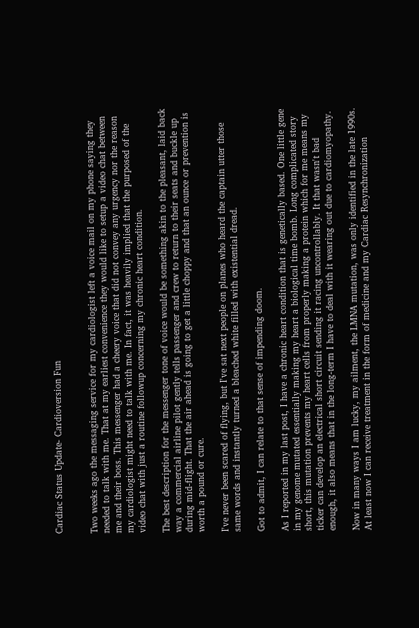Cardiac Status Update- Cardioversion Fun


Two weeks ago the messaging service for my cardiologist left a voice mail on my phone saying they needed to talk with me. That at my earliest convenience they would like to setup a video chat between me and their boss. This messenger had a cheery voice that did not convey any urgency nor the reason my cardiologist might need to talk with me. In fact, it was heavily implied that the purposed of the video chat with just a routine followup concerning my chronic heart condition.

The best description for the messenger tone of voice would be something akin to the pleasant, laid back way a commercial airline pilot gently tells passenger and crew to return to their seats and buckle up during mid-flight. That the air ahead is going to get a little choppy and that an ounce or prevention is worth a pound or cure.

I've never been scared of flying, but I've sat next people on planes who heard the captain utter those same words and instantly turned a bleached white filled with existential dread.

Got to admit, I can relate to that sense of impending doom.

As I reported in my last post, I have a chronic heart condition that is genetically based. One little gene in my genome mutated essentially making my heart a biological time bomb. Long complicated story short, this mutation prevents my heart cells from properly making a protein which for me means my ticker can develop an electrical short circuit sending it racing uncontrollably. It that wasn't bad enough, it also means that in the long-term I have to deal with it wearing out due to cardiomyopathy.

Now in many ways I am lucky, my ailment, the LMNA mutation, was only identified in the late 1990s. At least now I can receive treatment in the form of medicine and my Cardiac Resynchronization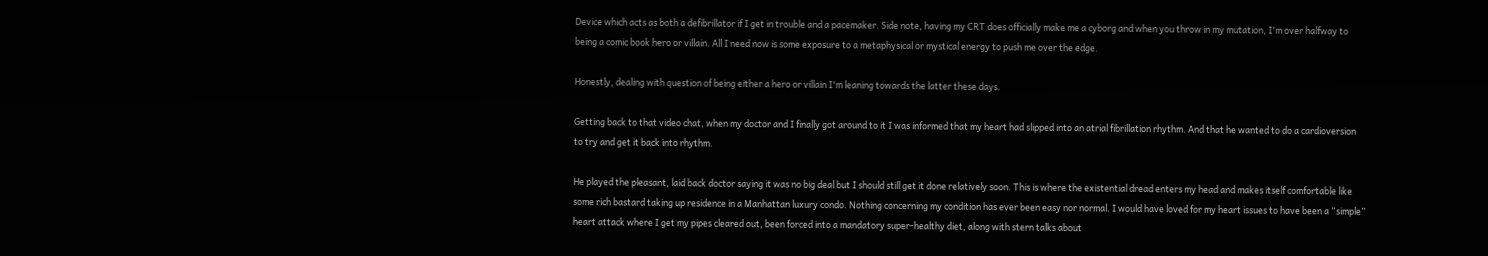Device which acts as both a defibrillator if I get in trouble and a pacemaker. Side note, having my CRT does officially make me a cyborg and when you throw in my mutation, I'm over halfway to being a comic book hero or villain. All I need now is some exposure to a metaphysical or mystical energy to push me over the edge.

Honestly, dealing with question of being either a hero or villain I'm leaning towards the latter these days.

Getting back to that video chat, when my doctor and I finally got around to it I was informed that my heart had slipped into an atrial fibrillation rhythm. And that he wanted to do a cardioversion to try and get it back into rhythm.

He played the pleasant, laid back doctor saying it was no big deal but I should still get it done relatively soon. This is where the existential dread enters my head and makes itself comfortable like some rich bastard taking up residence in a Manhattan luxury condo. Nothing concerning my condition has ever been easy nor normal. I would have loved for my heart issues to have been a “simple” heart attack where I get my pipes cleared out, been forced into a mandatory super-healthy diet, along with stern talks about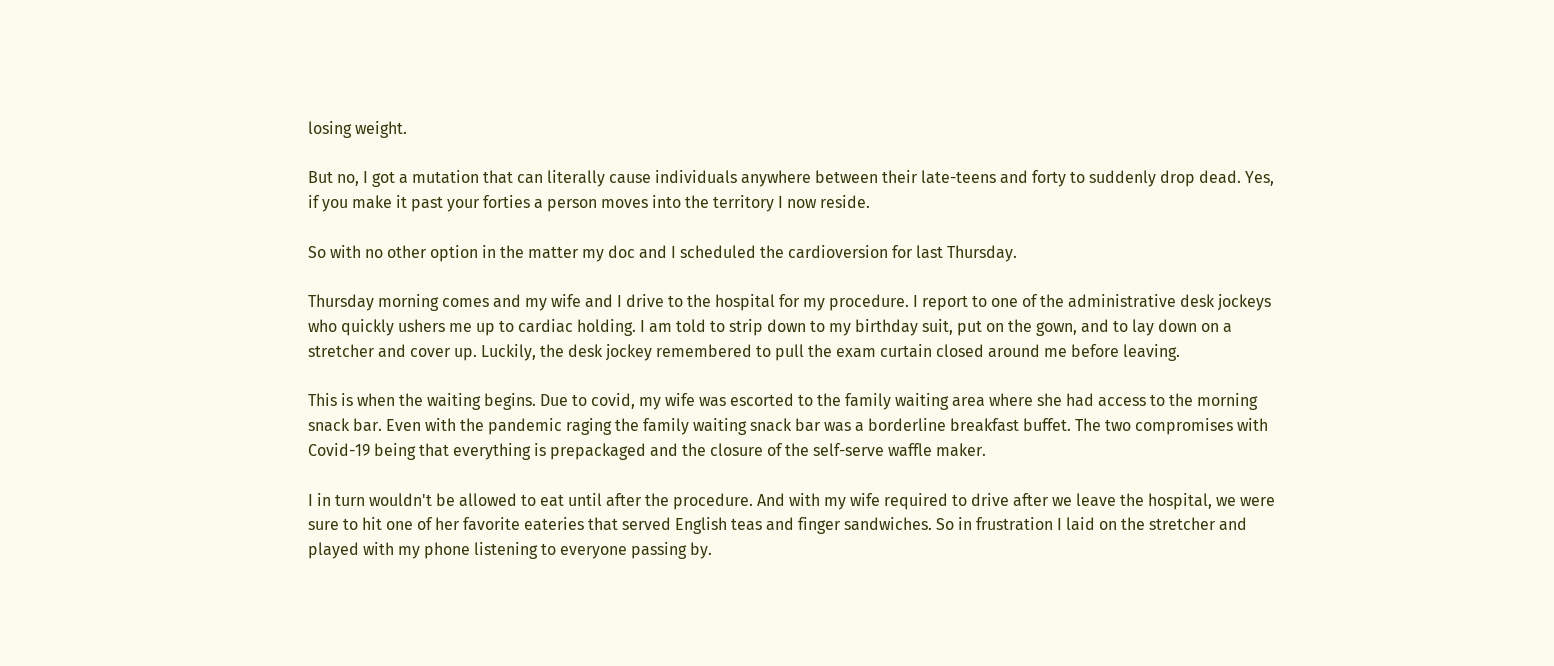losing weight.

But no, I got a mutation that can literally cause individuals anywhere between their late-teens and forty to suddenly drop dead. Yes, if you make it past your forties a person moves into the territory I now reside.

So with no other option in the matter my doc and I scheduled the cardioversion for last Thursday.

Thursday morning comes and my wife and I drive to the hospital for my procedure. I report to one of the administrative desk jockeys who quickly ushers me up to cardiac holding. I am told to strip down to my birthday suit, put on the gown, and to lay down on a stretcher and cover up. Luckily, the desk jockey remembered to pull the exam curtain closed around me before leaving.

This is when the waiting begins. Due to covid, my wife was escorted to the family waiting area where she had access to the morning snack bar. Even with the pandemic raging the family waiting snack bar was a borderline breakfast buffet. The two compromises with Covid-19 being that everything is prepackaged and the closure of the self-serve waffle maker.

I in turn wouldn't be allowed to eat until after the procedure. And with my wife required to drive after we leave the hospital, we were sure to hit one of her favorite eateries that served English teas and finger sandwiches. So in frustration I laid on the stretcher and played with my phone listening to everyone passing by.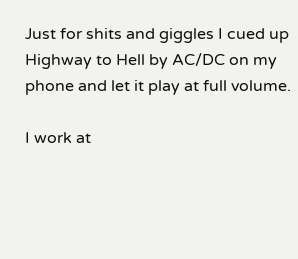Just for shits and giggles I cued up Highway to Hell by AC/DC on my phone and let it play at full volume.

I work at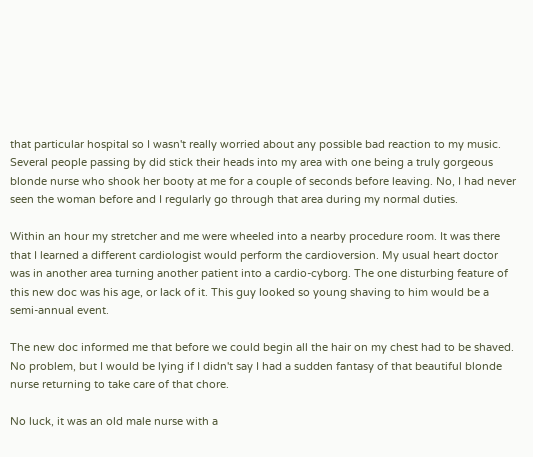that particular hospital so I wasn't really worried about any possible bad reaction to my music. Several people passing by did stick their heads into my area with one being a truly gorgeous blonde nurse who shook her booty at me for a couple of seconds before leaving. No, I had never seen the woman before and I regularly go through that area during my normal duties.

Within an hour my stretcher and me were wheeled into a nearby procedure room. It was there that I learned a different cardiologist would perform the cardioversion. My usual heart doctor was in another area turning another patient into a cardio-cyborg. The one disturbing feature of this new doc was his age, or lack of it. This guy looked so young shaving to him would be a semi-annual event.

The new doc informed me that before we could begin all the hair on my chest had to be shaved. No problem, but I would be lying if I didn't say I had a sudden fantasy of that beautiful blonde nurse returning to take care of that chore.

No luck, it was an old male nurse with a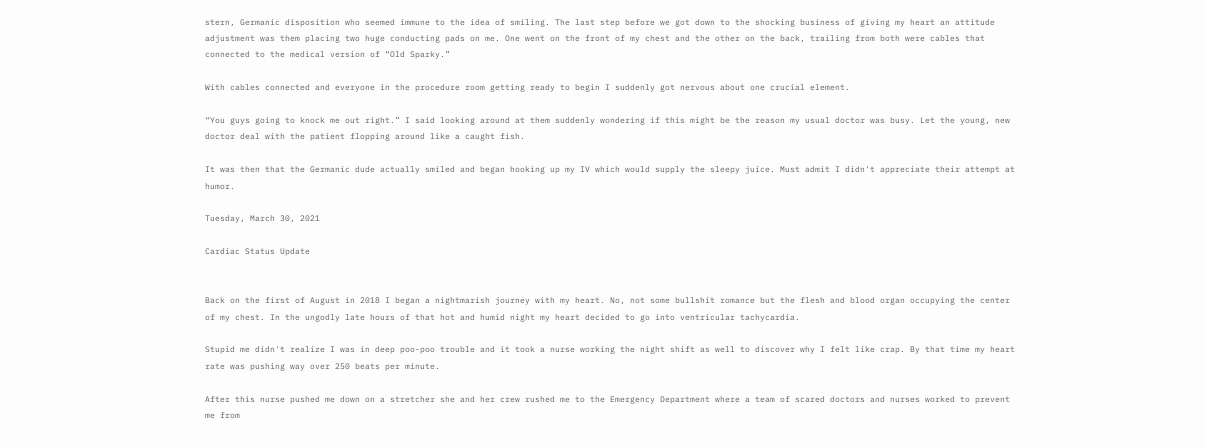stern, Germanic disposition who seemed immune to the idea of smiling. The last step before we got down to the shocking business of giving my heart an attitude adjustment was them placing two huge conducting pads on me. One went on the front of my chest and the other on the back, trailing from both were cables that connected to the medical version of “Old Sparky.”

With cables connected and everyone in the procedure room getting ready to begin I suddenly got nervous about one crucial element.

“You guys going to knock me out right.” I said looking around at them suddenly wondering if this might be the reason my usual doctor was busy. Let the young, new doctor deal with the patient flopping around like a caught fish.

It was then that the Germanic dude actually smiled and began hooking up my IV which would supply the sleepy juice. Must admit I didn't appreciate their attempt at humor.

Tuesday, March 30, 2021

Cardiac Status Update


Back on the first of August in 2018 I began a nightmarish journey with my heart. No, not some bullshit romance but the flesh and blood organ occupying the center of my chest. In the ungodly late hours of that hot and humid night my heart decided to go into ventricular tachycardia.

Stupid me didn't realize I was in deep poo-poo trouble and it took a nurse working the night shift as well to discover why I felt like crap. By that time my heart rate was pushing way over 250 beats per minute.

After this nurse pushed me down on a stretcher she and her crew rushed me to the Emergency Department where a team of scared doctors and nurses worked to prevent me from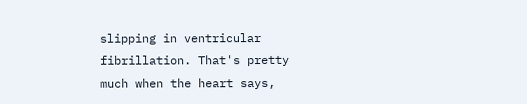slipping in ventricular fibrillation. That's pretty much when the heart says,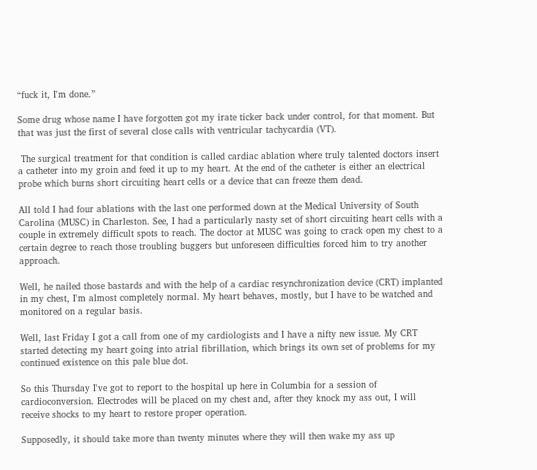“fuck it, I'm done.”

Some drug whose name I have forgotten got my irate ticker back under control, for that moment. But that was just the first of several close calls with ventricular tachycardia (VT).

 The surgical treatment for that condition is called cardiac ablation where truly talented doctors insert a catheter into my groin and feed it up to my heart. At the end of the catheter is either an electrical probe which burns short circuiting heart cells or a device that can freeze them dead.

All told I had four ablations with the last one performed down at the Medical University of South Carolina (MUSC) in Charleston. See, I had a particularly nasty set of short circuiting heart cells with a couple in extremely difficult spots to reach. The doctor at MUSC was going to crack open my chest to a certain degree to reach those troubling buggers but unforeseen difficulties forced him to try another approach.

Well, he nailed those bastards and with the help of a cardiac resynchronization device (CRT) implanted in my chest, I'm almost completely normal. My heart behaves, mostly, but I have to be watched and monitored on a regular basis.

Well, last Friday I got a call from one of my cardiologists and I have a nifty new issue. My CRT started detecting my heart going into atrial fibrillation, which brings its own set of problems for my continued existence on this pale blue dot.

So this Thursday I've got to report to the hospital up here in Columbia for a session of cardioconversion. Electrodes will be placed on my chest and, after they knock my ass out, I will receive shocks to my heart to restore proper operation.

Supposedly, it should take more than twenty minutes where they will then wake my ass up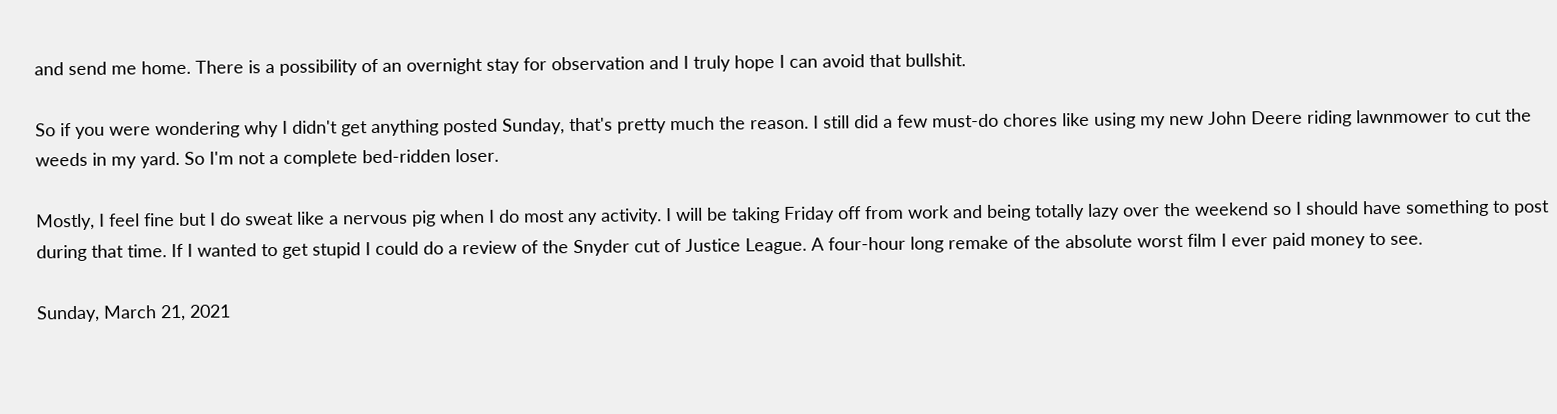and send me home. There is a possibility of an overnight stay for observation and I truly hope I can avoid that bullshit.

So if you were wondering why I didn't get anything posted Sunday, that's pretty much the reason. I still did a few must-do chores like using my new John Deere riding lawnmower to cut the weeds in my yard. So I'm not a complete bed-ridden loser.

Mostly, I feel fine but I do sweat like a nervous pig when I do most any activity. I will be taking Friday off from work and being totally lazy over the weekend so I should have something to post during that time. If I wanted to get stupid I could do a review of the Snyder cut of Justice League. A four-hour long remake of the absolute worst film I ever paid money to see.

Sunday, March 21, 2021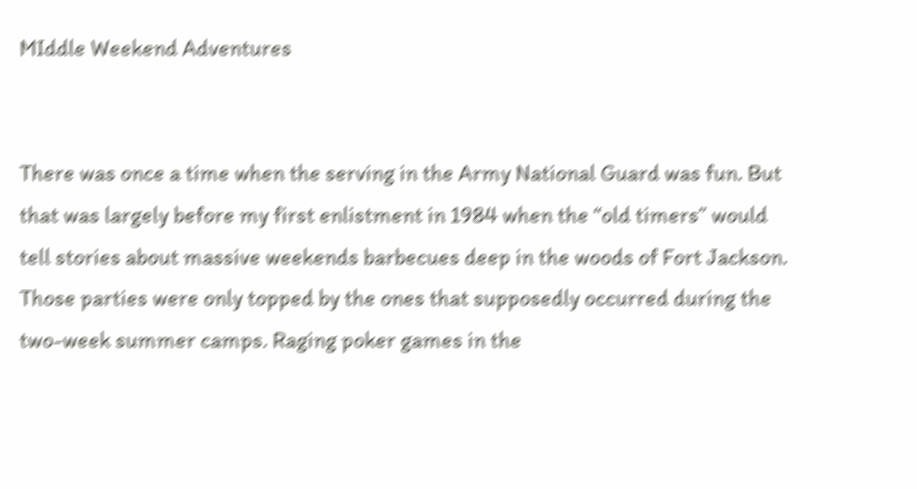MIddle Weekend Adventures


There was once a time when the serving in the Army National Guard was fun. But that was largely before my first enlistment in 1984 when the “old timers” would tell stories about massive weekends barbecues deep in the woods of Fort Jackson. Those parties were only topped by the ones that supposedly occurred during the two-week summer camps. Raging poker games in the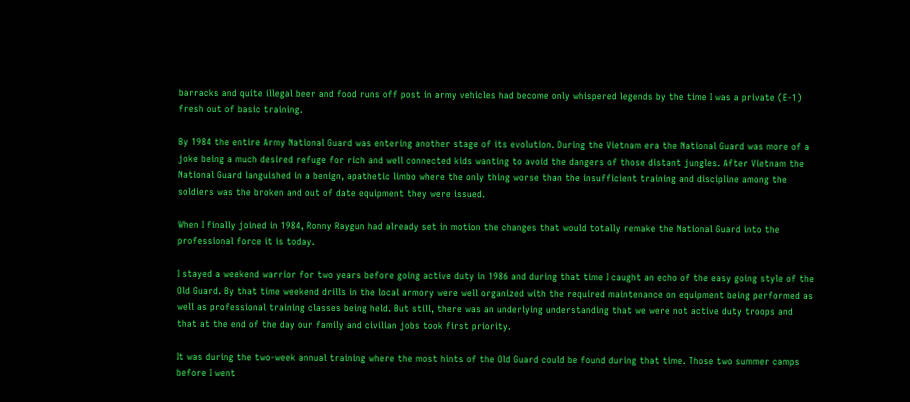barracks and quite illegal beer and food runs off post in army vehicles had become only whispered legends by the time I was a private (E-1) fresh out of basic training.

By 1984 the entire Army National Guard was entering another stage of its evolution. During the Vietnam era the National Guard was more of a joke being a much desired refuge for rich and well connected kids wanting to avoid the dangers of those distant jungles. After Vietnam the National Guard languished in a benign, apathetic limbo where the only thing worse than the insufficient training and discipline among the soldiers was the broken and out of date equipment they were issued.

When I finally joined in 1984, Ronny Raygun had already set in motion the changes that would totally remake the National Guard into the professional force it is today.

I stayed a weekend warrior for two years before going active duty in 1986 and during that time I caught an echo of the easy going style of the Old Guard. By that time weekend drills in the local armory were well organized with the required maintenance on equipment being performed as well as professional training classes being held. But still, there was an underlying understanding that we were not active duty troops and that at the end of the day our family and civilian jobs took first priority.

It was during the two-week annual training where the most hints of the Old Guard could be found during that time. Those two summer camps before I went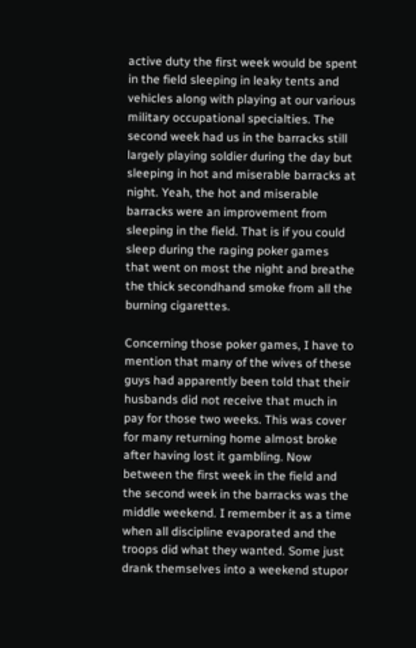active duty the first week would be spent in the field sleeping in leaky tents and vehicles along with playing at our various military occupational specialties. The second week had us in the barracks still largely playing soldier during the day but sleeping in hot and miserable barracks at night. Yeah, the hot and miserable barracks were an improvement from sleeping in the field. That is if you could sleep during the raging poker games that went on most the night and breathe the thick secondhand smoke from all the burning cigarettes.

Concerning those poker games, I have to mention that many of the wives of these guys had apparently been told that their husbands did not receive that much in pay for those two weeks. This was cover for many returning home almost broke after having lost it gambling. Now between the first week in the field and the second week in the barracks was the middle weekend. I remember it as a time when all discipline evaporated and the troops did what they wanted. Some just drank themselves into a weekend stupor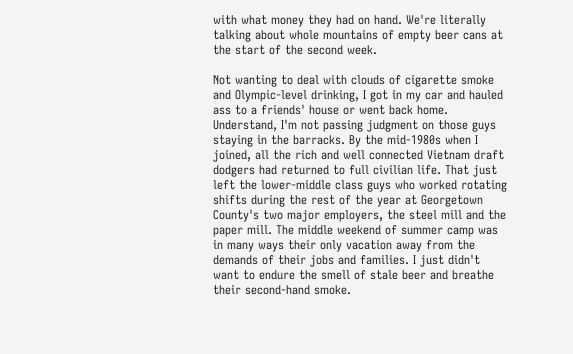with what money they had on hand. We're literally talking about whole mountains of empty beer cans at the start of the second week.

Not wanting to deal with clouds of cigarette smoke and Olympic-level drinking, I got in my car and hauled ass to a friends' house or went back home. Understand, I'm not passing judgment on those guys staying in the barracks. By the mid-1980s when I joined, all the rich and well connected Vietnam draft dodgers had returned to full civilian life. That just left the lower-middle class guys who worked rotating shifts during the rest of the year at Georgetown County's two major employers, the steel mill and the paper mill. The middle weekend of summer camp was in many ways their only vacation away from the demands of their jobs and families. I just didn't want to endure the smell of stale beer and breathe their second-hand smoke.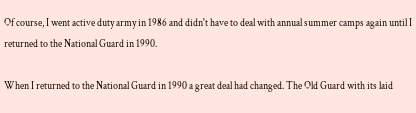Of course, I went active duty army in 1986 and didn't have to deal with annual summer camps again until I returned to the National Guard in 1990.

When I returned to the National Guard in 1990 a great deal had changed. The Old Guard with its laid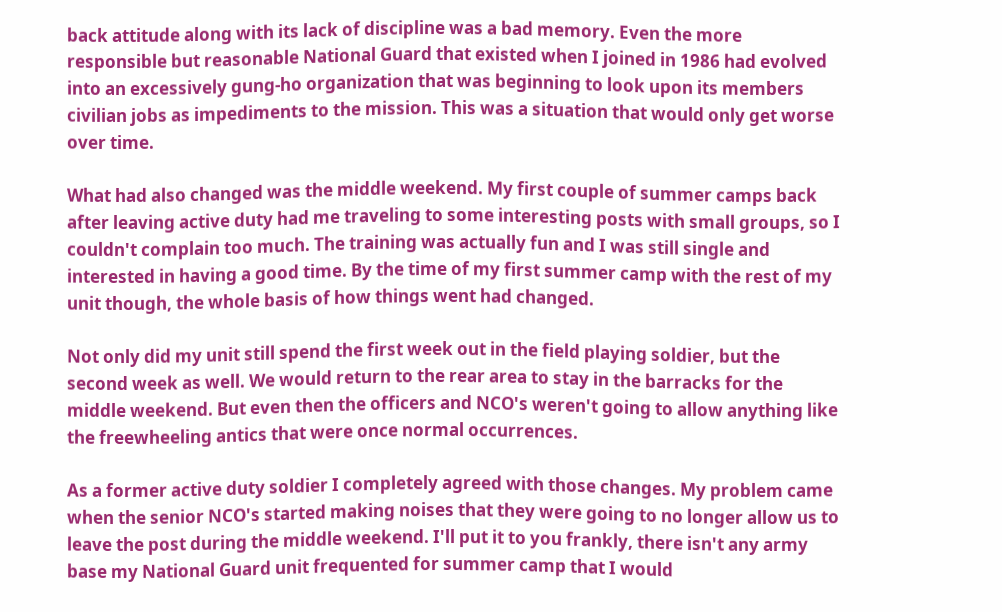back attitude along with its lack of discipline was a bad memory. Even the more responsible but reasonable National Guard that existed when I joined in 1986 had evolved into an excessively gung-ho organization that was beginning to look upon its members civilian jobs as impediments to the mission. This was a situation that would only get worse over time.

What had also changed was the middle weekend. My first couple of summer camps back after leaving active duty had me traveling to some interesting posts with small groups, so I couldn't complain too much. The training was actually fun and I was still single and interested in having a good time. By the time of my first summer camp with the rest of my unit though, the whole basis of how things went had changed.

Not only did my unit still spend the first week out in the field playing soldier, but the second week as well. We would return to the rear area to stay in the barracks for the middle weekend. But even then the officers and NCO's weren't going to allow anything like the freewheeling antics that were once normal occurrences.

As a former active duty soldier I completely agreed with those changes. My problem came when the senior NCO's started making noises that they were going to no longer allow us to leave the post during the middle weekend. I'll put it to you frankly, there isn't any army base my National Guard unit frequented for summer camp that I would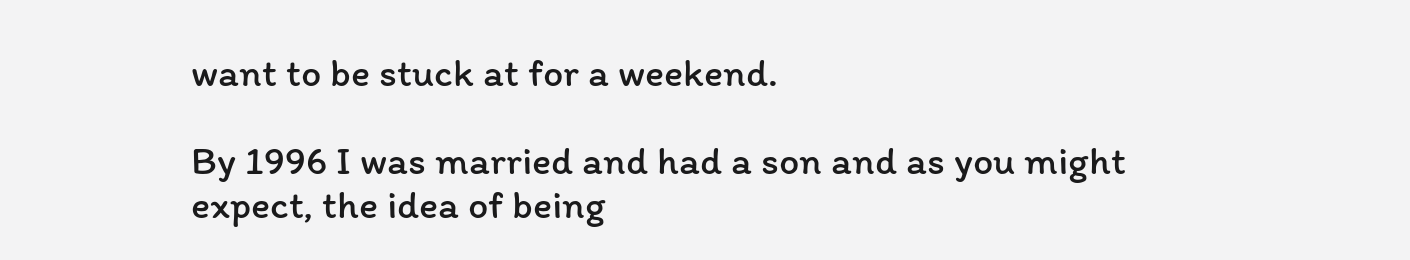want to be stuck at for a weekend.

By 1996 I was married and had a son and as you might expect, the idea of being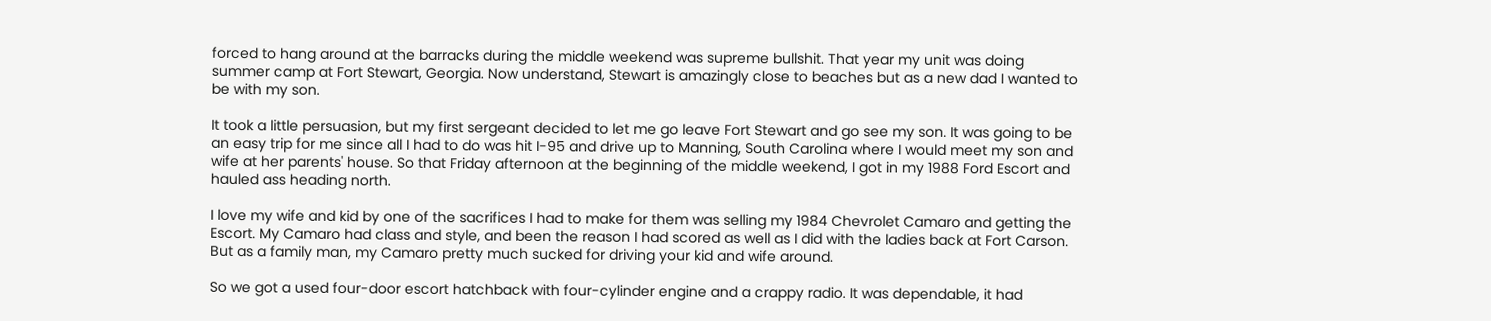forced to hang around at the barracks during the middle weekend was supreme bullshit. That year my unit was doing summer camp at Fort Stewart, Georgia. Now understand, Stewart is amazingly close to beaches but as a new dad I wanted to be with my son.

It took a little persuasion, but my first sergeant decided to let me go leave Fort Stewart and go see my son. It was going to be an easy trip for me since all I had to do was hit I-95 and drive up to Manning, South Carolina where I would meet my son and wife at her parents' house. So that Friday afternoon at the beginning of the middle weekend, I got in my 1988 Ford Escort and hauled ass heading north.

I love my wife and kid by one of the sacrifices I had to make for them was selling my 1984 Chevrolet Camaro and getting the Escort. My Camaro had class and style, and been the reason I had scored as well as I did with the ladies back at Fort Carson. But as a family man, my Camaro pretty much sucked for driving your kid and wife around.

So we got a used four-door escort hatchback with four-cylinder engine and a crappy radio. It was dependable, it had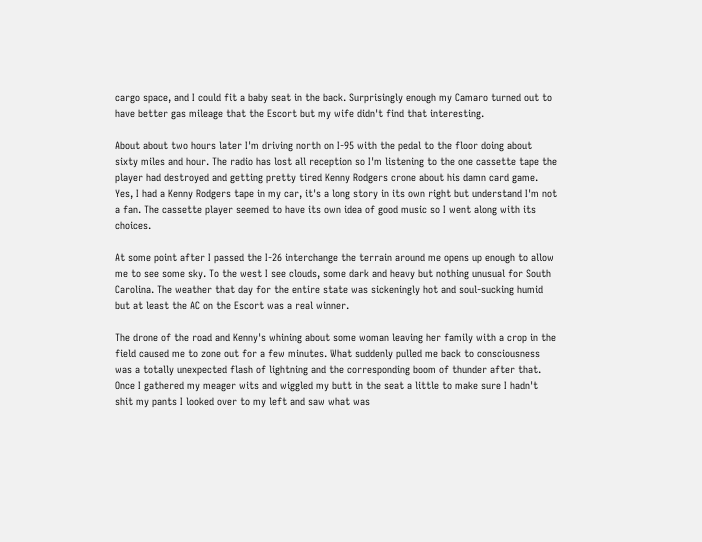cargo space, and I could fit a baby seat in the back. Surprisingly enough my Camaro turned out to have better gas mileage that the Escort but my wife didn't find that interesting.

About about two hours later I'm driving north on I-95 with the pedal to the floor doing about sixty miles and hour. The radio has lost all reception so I'm listening to the one cassette tape the player had destroyed and getting pretty tired Kenny Rodgers crone about his damn card game. Yes, I had a Kenny Rodgers tape in my car, it's a long story in its own right but understand I'm not a fan. The cassette player seemed to have its own idea of good music so I went along with its choices.

At some point after I passed the I-26 interchange the terrain around me opens up enough to allow me to see some sky. To the west I see clouds, some dark and heavy but nothing unusual for South Carolina. The weather that day for the entire state was sickeningly hot and soul-sucking humid but at least the AC on the Escort was a real winner.

The drone of the road and Kenny's whining about some woman leaving her family with a crop in the field caused me to zone out for a few minutes. What suddenly pulled me back to consciousness was a totally unexpected flash of lightning and the corresponding boom of thunder after that. Once I gathered my meager wits and wiggled my butt in the seat a little to make sure I hadn't shit my pants I looked over to my left and saw what was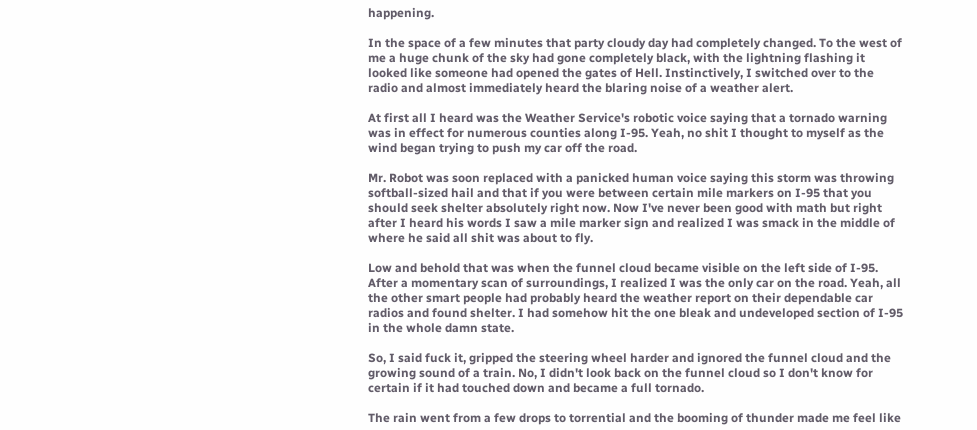happening.

In the space of a few minutes that party cloudy day had completely changed. To the west of me a huge chunk of the sky had gone completely black, with the lightning flashing it looked like someone had opened the gates of Hell. Instinctively, I switched over to the radio and almost immediately heard the blaring noise of a weather alert.

At first all I heard was the Weather Service's robotic voice saying that a tornado warning was in effect for numerous counties along I-95. Yeah, no shit I thought to myself as the wind began trying to push my car off the road.

Mr. Robot was soon replaced with a panicked human voice saying this storm was throwing softball-sized hail and that if you were between certain mile markers on I-95 that you should seek shelter absolutely right now. Now I've never been good with math but right after I heard his words I saw a mile marker sign and realized I was smack in the middle of where he said all shit was about to fly.

Low and behold that was when the funnel cloud became visible on the left side of I-95. After a momentary scan of surroundings, I realized I was the only car on the road. Yeah, all the other smart people had probably heard the weather report on their dependable car radios and found shelter. I had somehow hit the one bleak and undeveloped section of I-95 in the whole damn state.

So, I said fuck it, gripped the steering wheel harder and ignored the funnel cloud and the growing sound of a train. No, I didn't look back on the funnel cloud so I don't know for certain if it had touched down and became a full tornado.

The rain went from a few drops to torrential and the booming of thunder made me feel like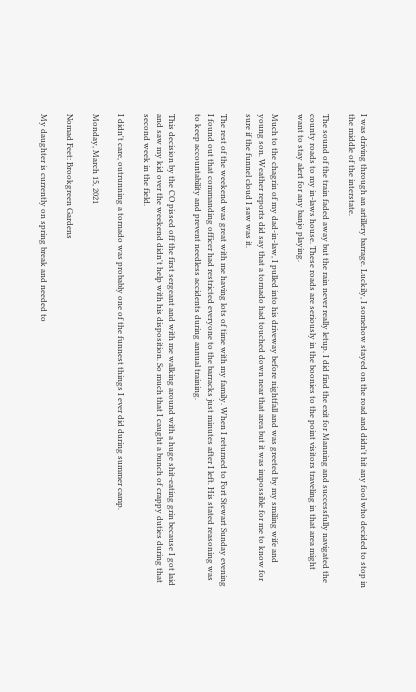I was driving through an artillery barrage. Luckily, I somehow stayed on the road and didn't hit any fool who decided to stop in the middle of the interstate.

The sound of the train faded away but the rain never really letup. I did find the exit for Manning and successfully navigated the county roads to my in-laws house. These roads are seriously in the boonies to the point visitors traveling in that area might want to stay alert for any banjo playing.

Much to the chagrin of my dad-in-law, I pulled into his driveway before nightfall and was greeted by my smiling wife and young son. Weather reports did say that a tornado had touched down near that area but it was impossible for me to know for sure if the funnel cloud I saw was it.

The rest of the weekend was great with me having lots of time with my family. When I returned to Fort Stewart Sunday evening I found out that commanding officer had restricted everyone to the barracks just minutes after I left. His stated reasoning was to keep accountability and prevent needless accidents during annual training.

This decision by the CO pissed off the first sergeant and with me walking around with a huge shit-eating grin because I got laid and saw my kid over the weekend didn't help with his disposition. So much that I caught a bunch of crappy duties during that second week in the field.

I didn't care, outrunning a tornado was probably one of the funnest things I ever did during summer camp.

Monday, March 15, 2021

Nomad Feet: Brookgreen Gardens

My daughter is currently on spring break and needed to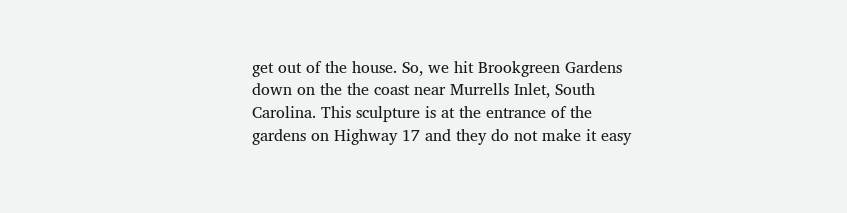get out of the house. So, we hit Brookgreen Gardens down on the the coast near Murrells Inlet, South Carolina. This sculpture is at the entrance of the gardens on Highway 17 and they do not make it easy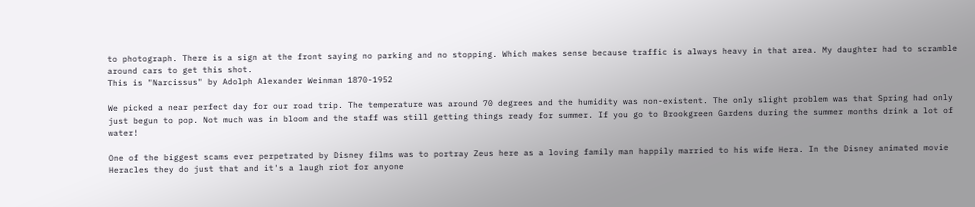to photograph. There is a sign at the front saying no parking and no stopping. Which makes sense because traffic is always heavy in that area. My daughter had to scramble around cars to get this shot.
This is "Narcissus" by Adolph Alexander Weinman 1870-1952

We picked a near perfect day for our road trip. The temperature was around 70 degrees and the humidity was non-existent. The only slight problem was that Spring had only just begun to pop. Not much was in bloom and the staff was still getting things ready for summer. If you go to Brookgreen Gardens during the summer months drink a lot of water!

One of the biggest scams ever perpetrated by Disney films was to portray Zeus here as a loving family man happily married to his wife Hera. In the Disney animated movie Heracles they do just that and it's a laugh riot for anyone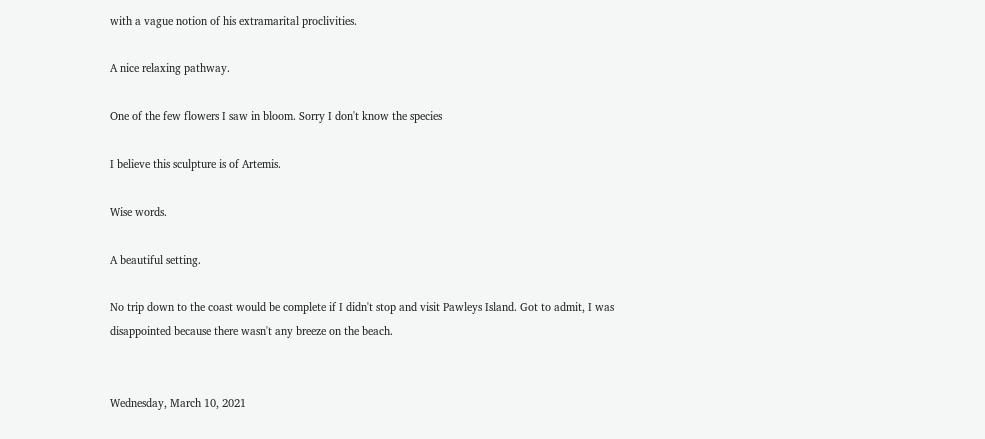with a vague notion of his extramarital proclivities.

A nice relaxing pathway.

One of the few flowers I saw in bloom. Sorry I don't know the species

I believe this sculpture is of Artemis.

Wise words.

A beautiful setting.

No trip down to the coast would be complete if I didn't stop and visit Pawleys Island. Got to admit, I was disappointed because there wasn't any breeze on the beach.


Wednesday, March 10, 2021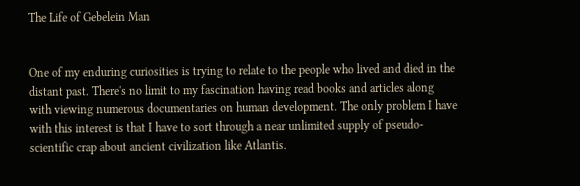The Life of Gebelein Man


One of my enduring curiosities is trying to relate to the people who lived and died in the distant past. There's no limit to my fascination having read books and articles along with viewing numerous documentaries on human development. The only problem I have with this interest is that I have to sort through a near unlimited supply of pseudo-scientific crap about ancient civilization like Atlantis.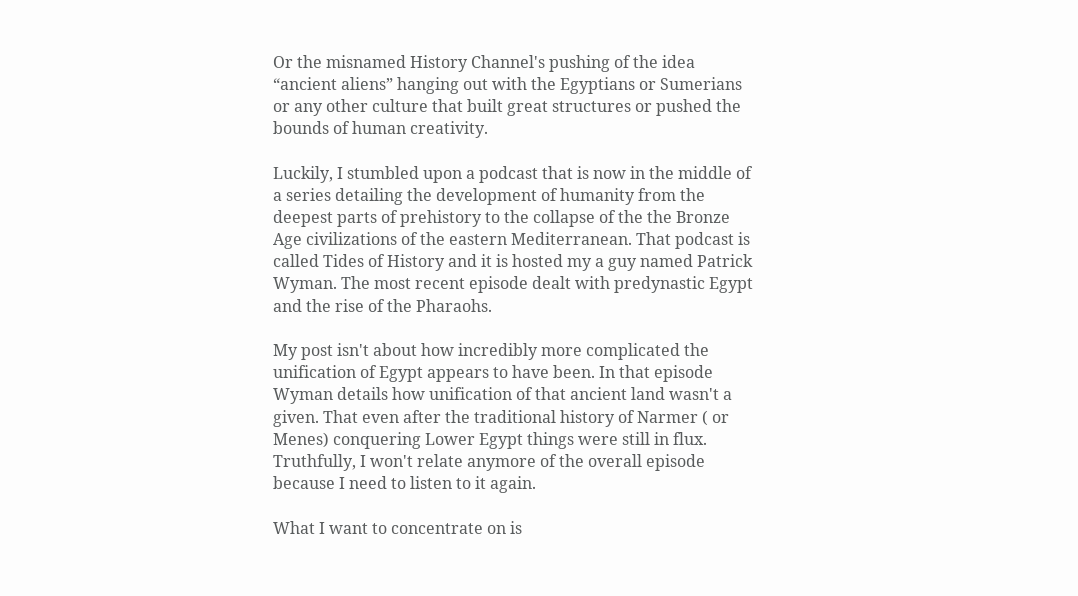Or the misnamed History Channel's pushing of the idea “ancient aliens” hanging out with the Egyptians or Sumerians or any other culture that built great structures or pushed the bounds of human creativity.

Luckily, I stumbled upon a podcast that is now in the middle of a series detailing the development of humanity from the deepest parts of prehistory to the collapse of the the Bronze Age civilizations of the eastern Mediterranean. That podcast is called Tides of History and it is hosted my a guy named Patrick Wyman. The most recent episode dealt with predynastic Egypt and the rise of the Pharaohs.

My post isn't about how incredibly more complicated the unification of Egypt appears to have been. In that episode Wyman details how unification of that ancient land wasn't a given. That even after the traditional history of Narmer ( or Menes) conquering Lower Egypt things were still in flux. Truthfully, I won't relate anymore of the overall episode because I need to listen to it again.

What I want to concentrate on is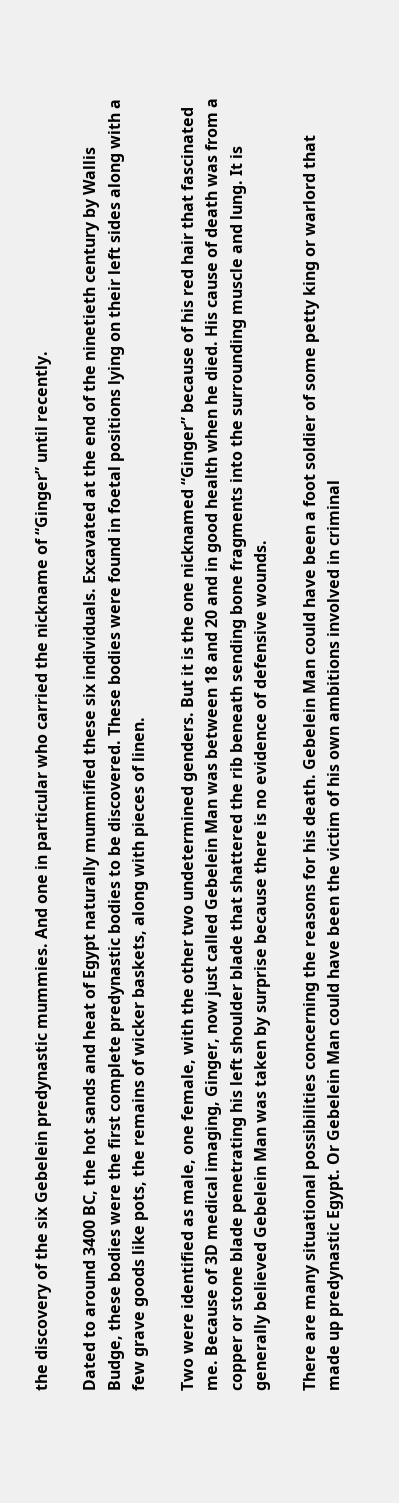the discovery of the six Gebelein predynastic mummies. And one in particular who carried the nickname of “Ginger” until recently.

Dated to around 3400 BC, the hot sands and heat of Egypt naturally mummified these six individuals. Excavated at the end of the ninetieth century by Wallis Budge, these bodies were the first complete predynastic bodies to be discovered. These bodies were found in foetal positions lying on their left sides along with a few grave goods like pots, the remains of wicker baskets, along with pieces of linen.

Two were identified as male, one female, with the other two undetermined genders. But it is the one nicknamed “Ginger” because of his red hair that fascinated me. Because of 3D medical imaging, Ginger, now just called Gebelein Man was between 18 and 20 and in good health when he died. His cause of death was from a copper or stone blade penetrating his left shoulder blade that shattered the rib beneath sending bone fragments into the surrounding muscle and lung. It is generally believed Gebelein Man was taken by surprise because there is no evidence of defensive wounds.

There are many situational possibilities concerning the reasons for his death. Gebelein Man could have been a foot soldier of some petty king or warlord that made up predynastic Egypt. Or Gebelein Man could have been the victim of his own ambitions involved in criminal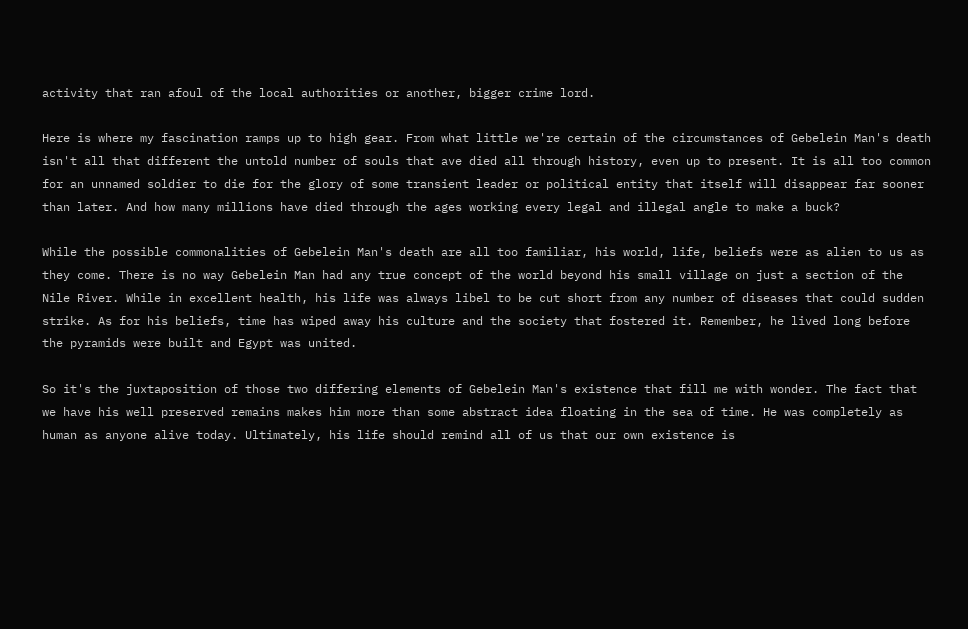activity that ran afoul of the local authorities or another, bigger crime lord.

Here is where my fascination ramps up to high gear. From what little we're certain of the circumstances of Gebelein Man's death isn't all that different the untold number of souls that ave died all through history, even up to present. It is all too common for an unnamed soldier to die for the glory of some transient leader or political entity that itself will disappear far sooner than later. And how many millions have died through the ages working every legal and illegal angle to make a buck?

While the possible commonalities of Gebelein Man's death are all too familiar, his world, life, beliefs were as alien to us as they come. There is no way Gebelein Man had any true concept of the world beyond his small village on just a section of the Nile River. While in excellent health, his life was always libel to be cut short from any number of diseases that could sudden strike. As for his beliefs, time has wiped away his culture and the society that fostered it. Remember, he lived long before the pyramids were built and Egypt was united.

So it's the juxtaposition of those two differing elements of Gebelein Man's existence that fill me with wonder. The fact that we have his well preserved remains makes him more than some abstract idea floating in the sea of time. He was completely as human as anyone alive today. Ultimately, his life should remind all of us that our own existence is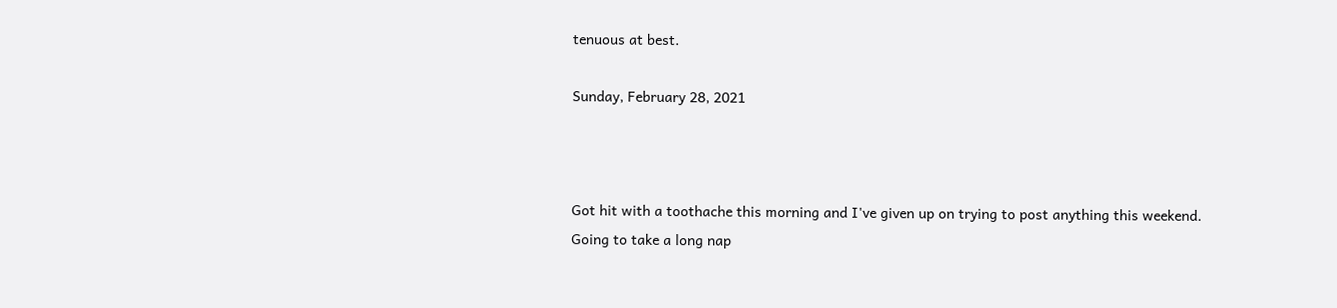tenuous at best.

Sunday, February 28, 2021



Got hit with a toothache this morning and I've given up on trying to post anything this weekend. Going to take a long nap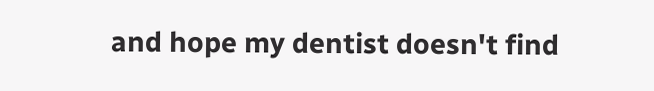and hope my dentist doesn't find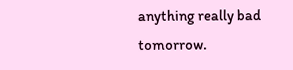anything really bad tomorrow.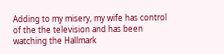Adding to my misery, my wife has control of the the television and has been watching the Hallmark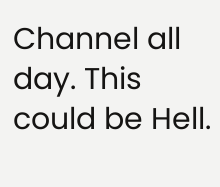Channel all day. This could be Hell.